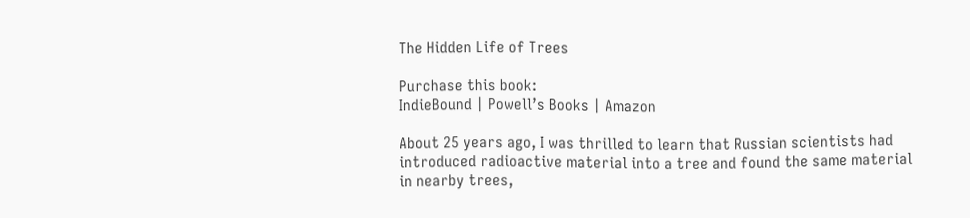The Hidden Life of Trees

Purchase this book:
IndieBound | Powell’s Books | Amazon

About 25 years ago, I was thrilled to learn that Russian scientists had introduced radioactive material into a tree and found the same material in nearby trees,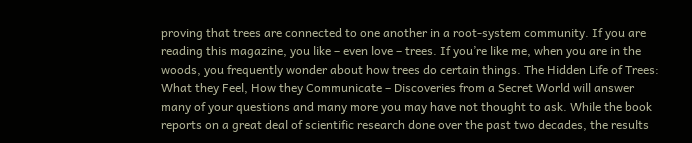proving that trees are connected to one another in a root-system community. If you are reading this magazine, you like – even love – trees. If you’re like me, when you are in the woods, you frequently wonder about how trees do certain things. The Hidden Life of Trees: What they Feel, How they Communicate – Discoveries from a Secret World will answer many of your questions and many more you may have not thought to ask. While the book reports on a great deal of scientific research done over the past two decades, the results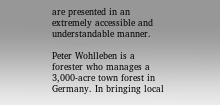are presented in an extremely accessible and understandable manner.

Peter Wohlleben is a forester who manages a 3,000-acre town forest in Germany. In bringing local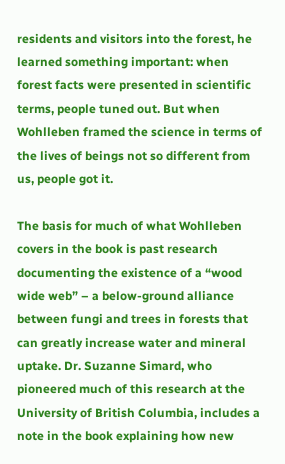residents and visitors into the forest, he learned something important: when forest facts were presented in scientific terms, people tuned out. But when Wohlleben framed the science in terms of the lives of beings not so different from us, people got it.

The basis for much of what Wohlleben covers in the book is past research documenting the existence of a “wood wide web” – a below-ground alliance between fungi and trees in forests that can greatly increase water and mineral uptake. Dr. Suzanne Simard, who pioneered much of this research at the University of British Columbia, includes a note in the book explaining how new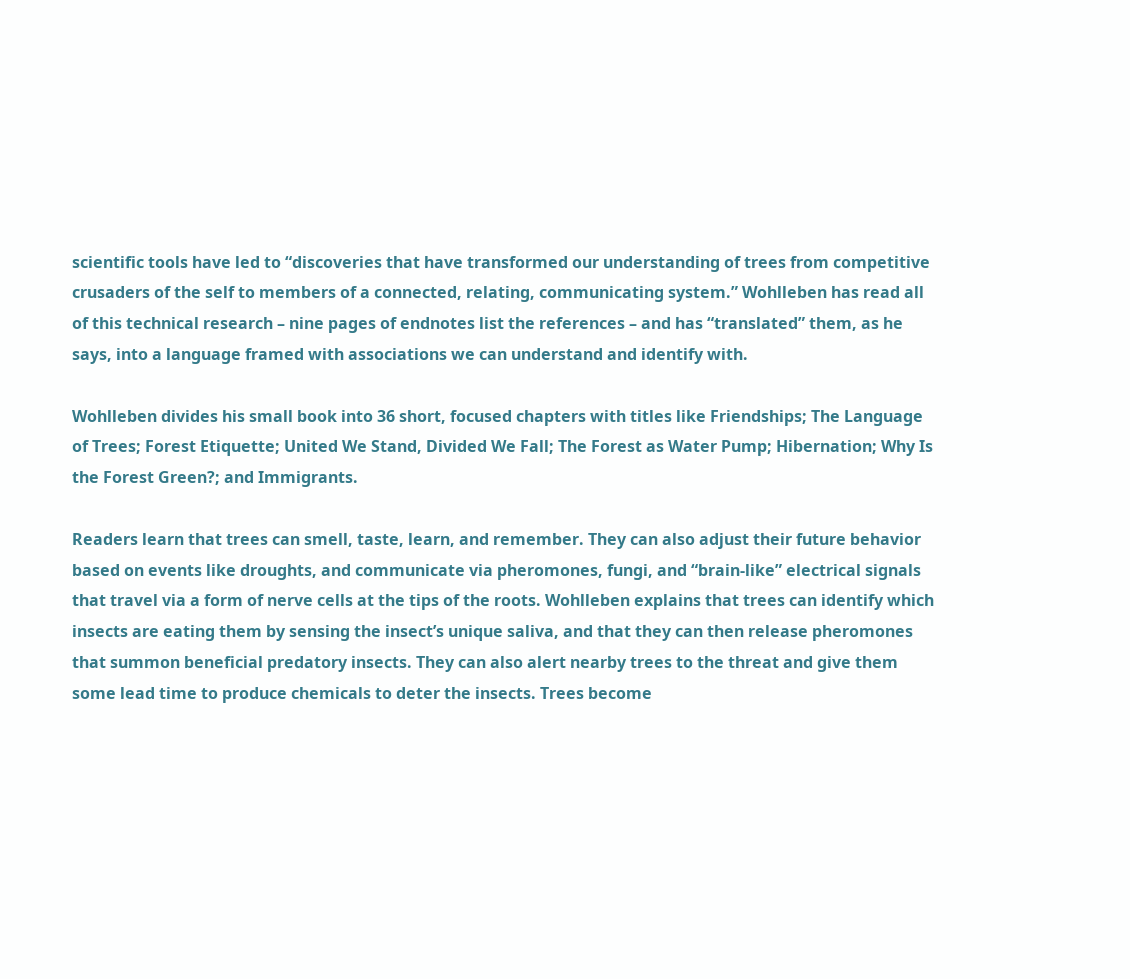scientific tools have led to “discoveries that have transformed our understanding of trees from competitive crusaders of the self to members of a connected, relating, communicating system.” Wohlleben has read all of this technical research – nine pages of endnotes list the references – and has “translated” them, as he says, into a language framed with associations we can understand and identify with.

Wohlleben divides his small book into 36 short, focused chapters with titles like Friendships; The Language of Trees; Forest Etiquette; United We Stand, Divided We Fall; The Forest as Water Pump; Hibernation; Why Is the Forest Green?; and Immigrants.

Readers learn that trees can smell, taste, learn, and remember. They can also adjust their future behavior based on events like droughts, and communicate via pheromones, fungi, and “brain-like” electrical signals that travel via a form of nerve cells at the tips of the roots. Wohlleben explains that trees can identify which insects are eating them by sensing the insect’s unique saliva, and that they can then release pheromones that summon beneficial predatory insects. They can also alert nearby trees to the threat and give them some lead time to produce chemicals to deter the insects. Trees become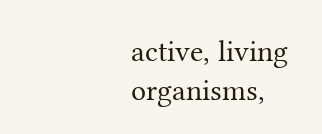active, living organisms,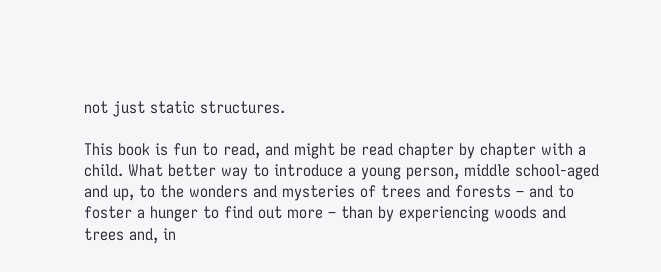not just static structures.

This book is fun to read, and might be read chapter by chapter with a child. What better way to introduce a young person, middle school-aged and up, to the wonders and mysteries of trees and forests – and to foster a hunger to find out more – than by experiencing woods and trees and, in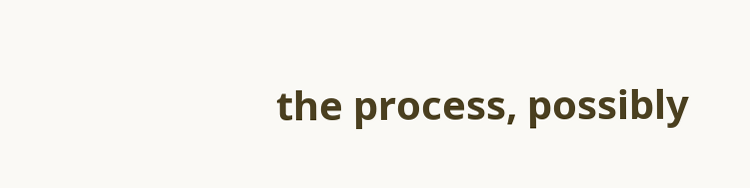the process, possibly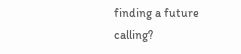finding a future calling?